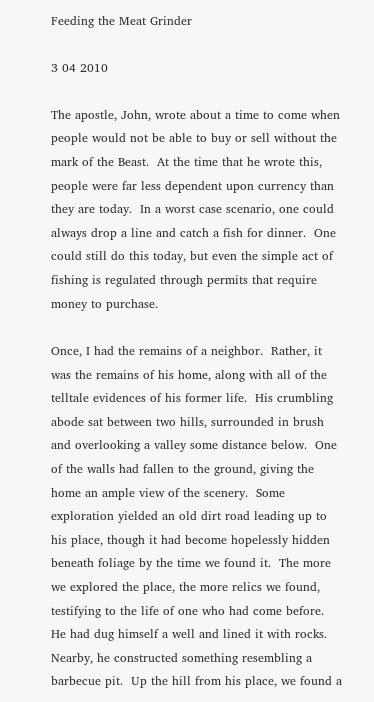Feeding the Meat Grinder

3 04 2010

The apostle, John, wrote about a time to come when people would not be able to buy or sell without the mark of the Beast.  At the time that he wrote this, people were far less dependent upon currency than they are today.  In a worst case scenario, one could always drop a line and catch a fish for dinner.  One could still do this today, but even the simple act of fishing is regulated through permits that require money to purchase.

Once, I had the remains of a neighbor.  Rather, it was the remains of his home, along with all of the telltale evidences of his former life.  His crumbling abode sat between two hills, surrounded in brush and overlooking a valley some distance below.  One of the walls had fallen to the ground, giving the home an ample view of the scenery.  Some exploration yielded an old dirt road leading up to his place, though it had become hopelessly hidden beneath foliage by the time we found it.  The more we explored the place, the more relics we found, testifying to the life of one who had come before.  He had dug himself a well and lined it with rocks.  Nearby, he constructed something resembling a barbecue pit.  Up the hill from his place, we found a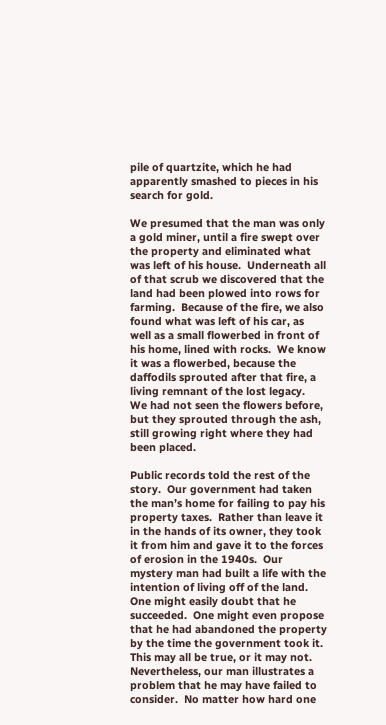pile of quartzite, which he had apparently smashed to pieces in his search for gold.

We presumed that the man was only a gold miner, until a fire swept over the property and eliminated what was left of his house.  Underneath all of that scrub we discovered that the land had been plowed into rows for farming.  Because of the fire, we also found what was left of his car, as well as a small flowerbed in front of his home, lined with rocks.  We know it was a flowerbed, because the daffodils sprouted after that fire, a living remnant of the lost legacy.  We had not seen the flowers before, but they sprouted through the ash, still growing right where they had been placed.

Public records told the rest of the story.  Our government had taken the man’s home for failing to pay his property taxes.  Rather than leave it in the hands of its owner, they took it from him and gave it to the forces of erosion in the 1940s.  Our mystery man had built a life with the intention of living off of the land.  One might easily doubt that he succeeded.  One might even propose that he had abandoned the property by the time the government took it.  This may all be true, or it may not.  Nevertheless, our man illustrates a problem that he may have failed to consider.  No matter how hard one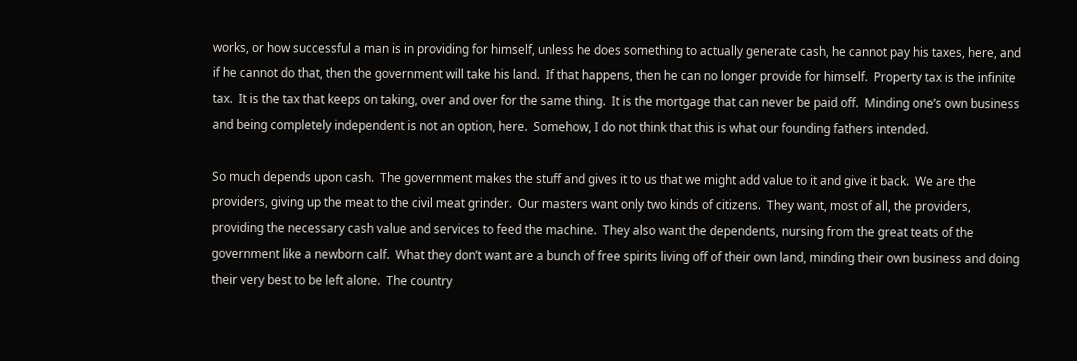works, or how successful a man is in providing for himself, unless he does something to actually generate cash, he cannot pay his taxes, here, and if he cannot do that, then the government will take his land.  If that happens, then he can no longer provide for himself.  Property tax is the infinite tax.  It is the tax that keeps on taking, over and over for the same thing.  It is the mortgage that can never be paid off.  Minding one’s own business and being completely independent is not an option, here.  Somehow, I do not think that this is what our founding fathers intended.

So much depends upon cash.  The government makes the stuff and gives it to us that we might add value to it and give it back.  We are the providers, giving up the meat to the civil meat grinder.  Our masters want only two kinds of citizens.  They want, most of all, the providers, providing the necessary cash value and services to feed the machine.  They also want the dependents, nursing from the great teats of the government like a newborn calf.  What they don’t want are a bunch of free spirits living off of their own land, minding their own business and doing their very best to be left alone.  The country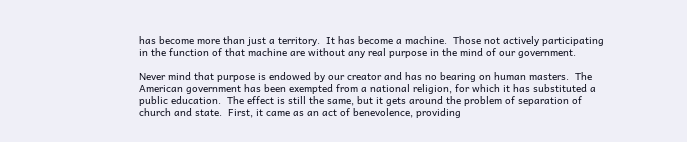has become more than just a territory.  It has become a machine.  Those not actively participating in the function of that machine are without any real purpose in the mind of our government.

Never mind that purpose is endowed by our creator and has no bearing on human masters.  The American government has been exempted from a national religion, for which it has substituted a public education.  The effect is still the same, but it gets around the problem of separation of church and state.  First, it came as an act of benevolence, providing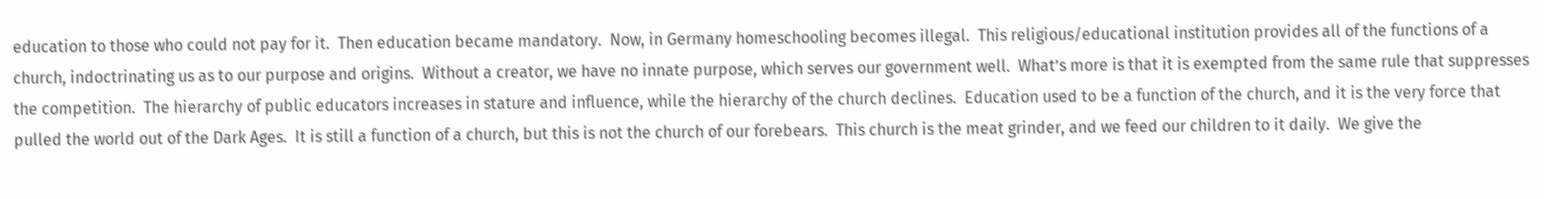education to those who could not pay for it.  Then education became mandatory.  Now, in Germany homeschooling becomes illegal.  This religious/educational institution provides all of the functions of a church, indoctrinating us as to our purpose and origins.  Without a creator, we have no innate purpose, which serves our government well.  What’s more is that it is exempted from the same rule that suppresses the competition.  The hierarchy of public educators increases in stature and influence, while the hierarchy of the church declines.  Education used to be a function of the church, and it is the very force that pulled the world out of the Dark Ages.  It is still a function of a church, but this is not the church of our forebears.  This church is the meat grinder, and we feed our children to it daily.  We give the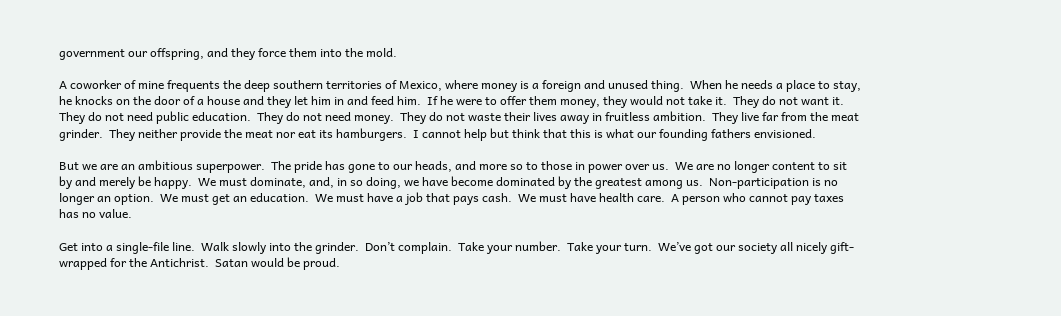government our offspring, and they force them into the mold.

A coworker of mine frequents the deep southern territories of Mexico, where money is a foreign and unused thing.  When he needs a place to stay, he knocks on the door of a house and they let him in and feed him.  If he were to offer them money, they would not take it.  They do not want it.  They do not need public education.  They do not need money.  They do not waste their lives away in fruitless ambition.  They live far from the meat grinder.  They neither provide the meat nor eat its hamburgers.  I cannot help but think that this is what our founding fathers envisioned.

But we are an ambitious superpower.  The pride has gone to our heads, and more so to those in power over us.  We are no longer content to sit by and merely be happy.  We must dominate, and, in so doing, we have become dominated by the greatest among us.  Non-participation is no longer an option.  We must get an education.  We must have a job that pays cash.  We must have health care.  A person who cannot pay taxes has no value.

Get into a single-file line.  Walk slowly into the grinder.  Don’t complain.  Take your number.  Take your turn.  We’ve got our society all nicely gift-wrapped for the Antichrist.  Satan would be proud.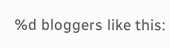%d bloggers like this: